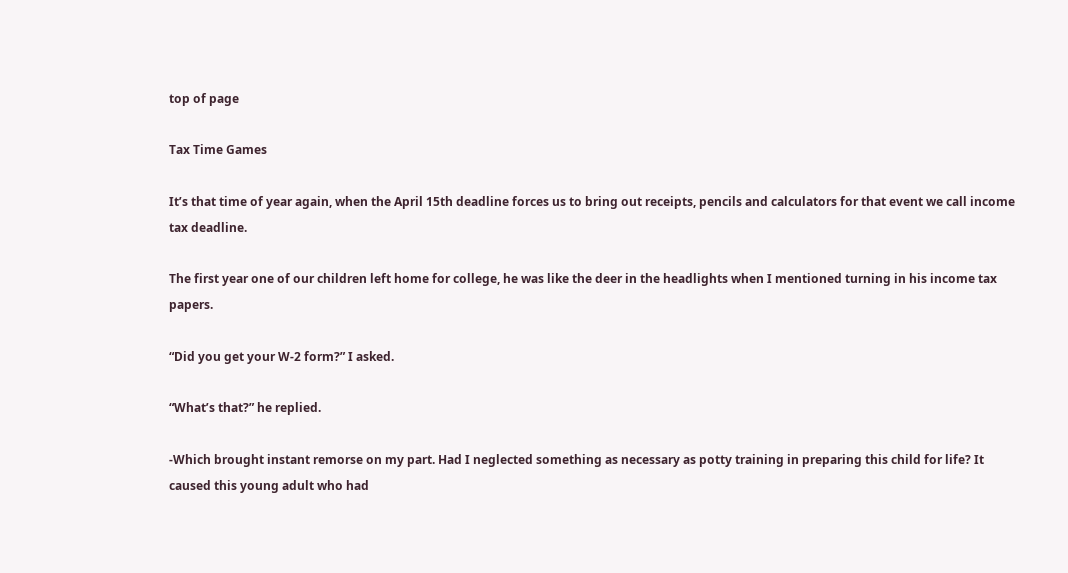top of page

Tax Time Games

It’s that time of year again, when the April 15th deadline forces us to bring out receipts, pencils and calculators for that event we call income tax deadline.

The first year one of our children left home for college, he was like the deer in the headlights when I mentioned turning in his income tax papers.

“Did you get your W-2 form?” I asked.

“What’s that?” he replied.

-Which brought instant remorse on my part. Had I neglected something as necessary as potty training in preparing this child for life? It caused this young adult who had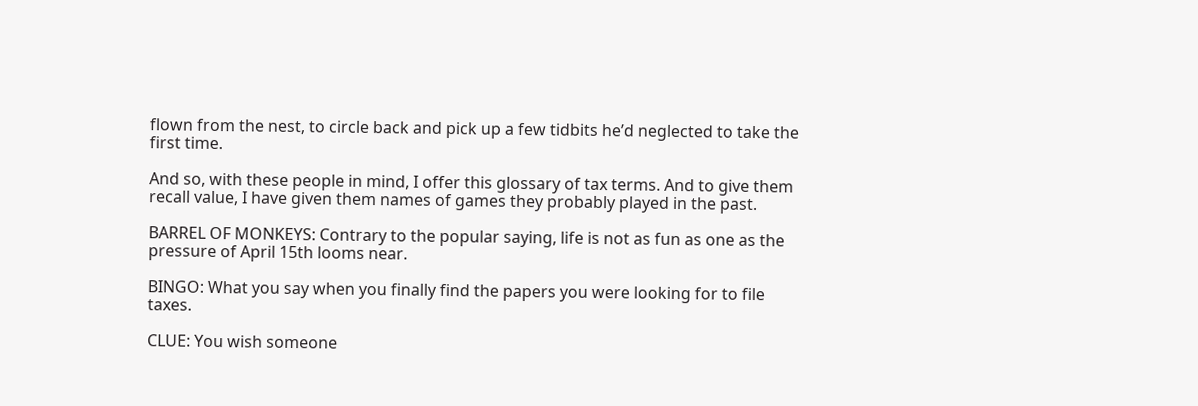flown from the nest, to circle back and pick up a few tidbits he’d neglected to take the first time.

And so, with these people in mind, I offer this glossary of tax terms. And to give them recall value, I have given them names of games they probably played in the past.

BARREL OF MONKEYS: Contrary to the popular saying, life is not as fun as one as the pressure of April 15th looms near.

BINGO: What you say when you finally find the papers you were looking for to file taxes.

CLUE: You wish someone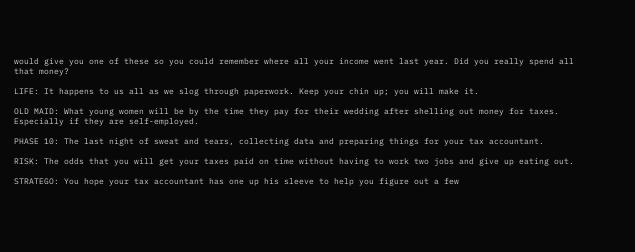would give you one of these so you could remember where all your income went last year. Did you really spend all that money?

LIFE: It happens to us all as we slog through paperwork. Keep your chin up; you will make it.

OLD MAID: What young women will be by the time they pay for their wedding after shelling out money for taxes. Especially if they are self-employed.

PHASE 10: The last night of sweat and tears, collecting data and preparing things for your tax accountant.

RISK: The odds that you will get your taxes paid on time without having to work two jobs and give up eating out.

STRATEGO: You hope your tax accountant has one up his sleeve to help you figure out a few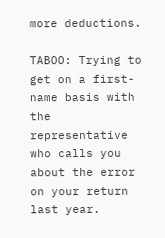more deductions.

TABOO: Trying to get on a first-name basis with the representative who calls you about the error on your return last year.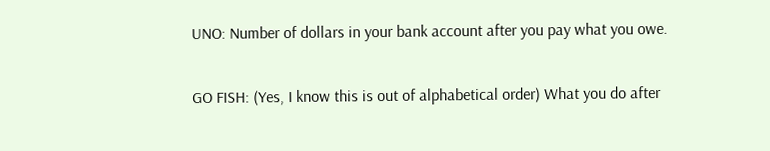UNO: Number of dollars in your bank account after you pay what you owe.

GO FISH: (Yes, I know this is out of alphabetical order) What you do after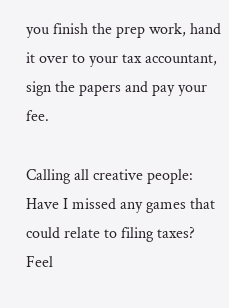you finish the prep work, hand it over to your tax accountant, sign the papers and pay your fee.

Calling all creative people: Have I missed any games that could relate to filing taxes? Feel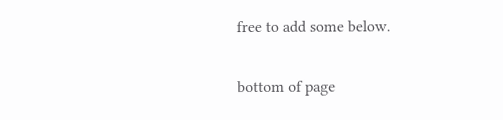free to add some below.

bottom of page